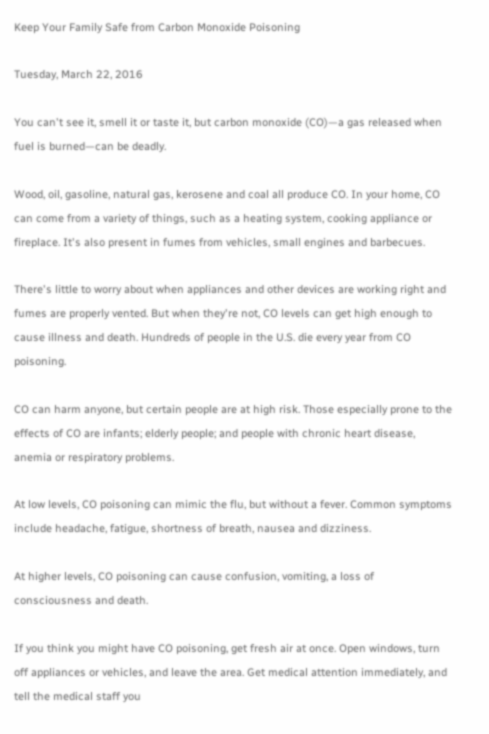Keep Your Family Safe from Carbon Monoxide Poisoning

Tuesday, March 22, 2016

You can't see it, smell it or taste it, but carbon monoxide (CO)—a gas released when fuel is burned—can be deadly.

Wood, oil, gasoline, natural gas, kerosene and coal all produce CO. In your home, CO can come from a variety of things, such as a heating system, cooking appliance or fireplace. It's also present in fumes from vehicles, small engines and barbecues.

There's little to worry about when appliances and other devices are working right and fumes are properly vented. But when they're not, CO levels can get high enough to cause illness and death. Hundreds of people in the U.S. die every year from CO poisoning.

CO can harm anyone, but certain people are at high risk. Those especially prone to the effects of CO are infants; elderly people; and people with chronic heart disease, anemia or respiratory problems.

At low levels, CO poisoning can mimic the flu, but without a fever. Common symptoms include headache, fatigue, shortness of breath, nausea and dizziness.

At higher levels, CO poisoning can cause confusion, vomiting, a loss of consciousness and death.

If you think you might have CO poisoning, get fresh air at once. Open windows, turn off appliances or vehicles, and leave the area. Get medical attention immediately, and tell the medical staff you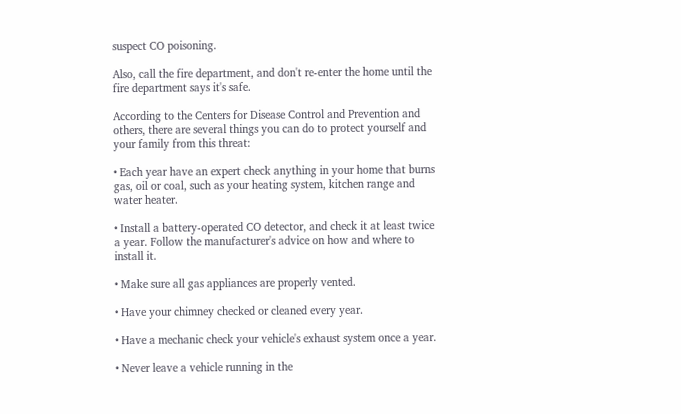suspect CO poisoning.

Also, call the fire department, and don't re-enter the home until the fire department says it's safe.

According to the Centers for Disease Control and Prevention and others, there are several things you can do to protect yourself and your family from this threat:

• Each year have an expert check anything in your home that burns gas, oil or coal, such as your heating system, kitchen range and water heater.

• Install a battery-operated CO detector, and check it at least twice a year. Follow the manufacturer's advice on how and where to install it.

• Make sure all gas appliances are properly vented.

• Have your chimney checked or cleaned every year.

• Have a mechanic check your vehicle's exhaust system once a year.

• Never leave a vehicle running in the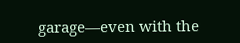garage—even with the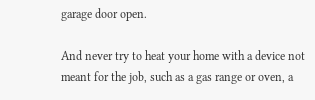garage door open.

And never try to heat your home with a device not meant for the job, such as a gas range or oven, a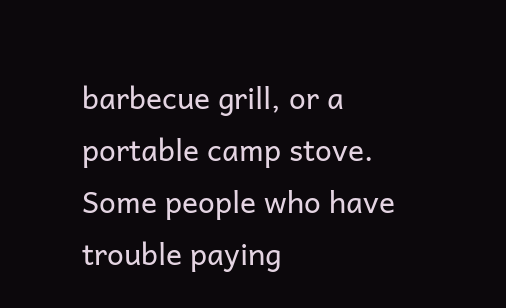barbecue grill, or a portable camp stove. Some people who have trouble paying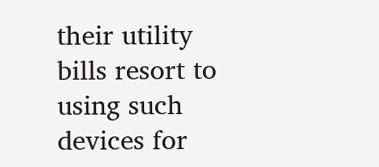their utility bills resort to using such devices for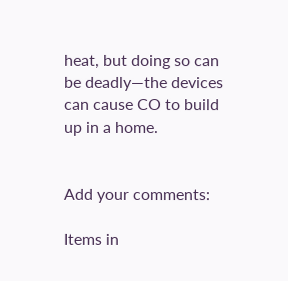heat, but doing so can be deadly—the devices can cause CO to build up in a home.


Add your comments:

Items in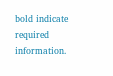bold indicate required information.